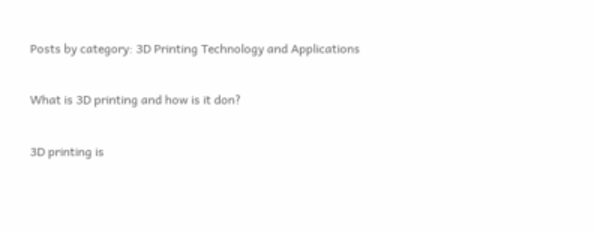Posts by category: 3D Printing Technology and Applications

What is 3D printing and how is it don?

3D printing is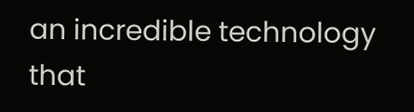an incredible technology that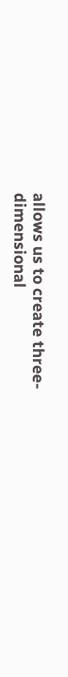allows us to create three-dimensional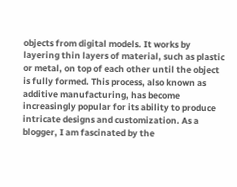objects from digital models. It works by layering thin layers of material, such as plastic or metal, on top of each other until the object is fully formed. This process, also known as additive manufacturing, has become increasingly popular for its ability to produce intricate designs and customization. As a blogger, I am fascinated by the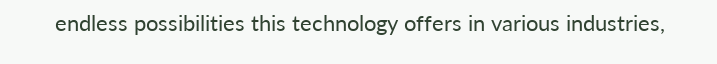endless possibilities this technology offers in various industries,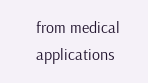from medical applications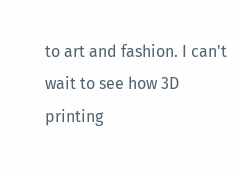to art and fashion. I can't wait to see how 3D printing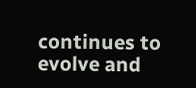continues to evolve and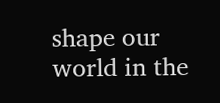shape our world in the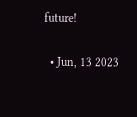future!

  • Jun, 13 2023